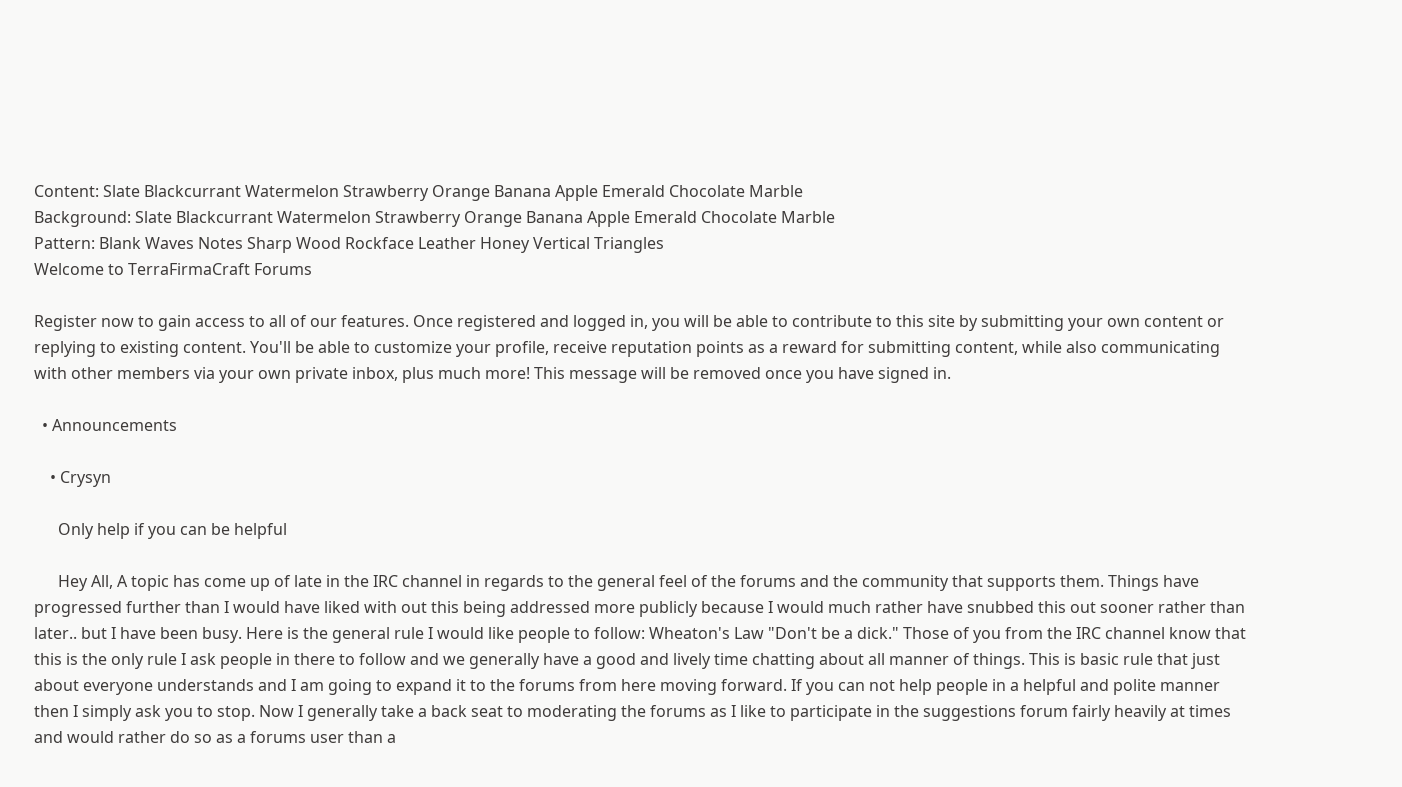Content: Slate Blackcurrant Watermelon Strawberry Orange Banana Apple Emerald Chocolate Marble
Background: Slate Blackcurrant Watermelon Strawberry Orange Banana Apple Emerald Chocolate Marble
Pattern: Blank Waves Notes Sharp Wood Rockface Leather Honey Vertical Triangles
Welcome to TerraFirmaCraft Forums

Register now to gain access to all of our features. Once registered and logged in, you will be able to contribute to this site by submitting your own content or replying to existing content. You'll be able to customize your profile, receive reputation points as a reward for submitting content, while also communicating with other members via your own private inbox, plus much more! This message will be removed once you have signed in.

  • Announcements

    • Crysyn

      Only help if you can be helpful

      Hey All, A topic has come up of late in the IRC channel in regards to the general feel of the forums and the community that supports them. Things have progressed further than I would have liked with out this being addressed more publicly because I would much rather have snubbed this out sooner rather than later.. but I have been busy. Here is the general rule I would like people to follow: Wheaton's Law "Don't be a dick." Those of you from the IRC channel know that this is the only rule I ask people in there to follow and we generally have a good and lively time chatting about all manner of things. This is basic rule that just about everyone understands and I am going to expand it to the forums from here moving forward. If you can not help people in a helpful and polite manner then I simply ask you to stop. Now I generally take a back seat to moderating the forums as I like to participate in the suggestions forum fairly heavily at times and would rather do so as a forums user than a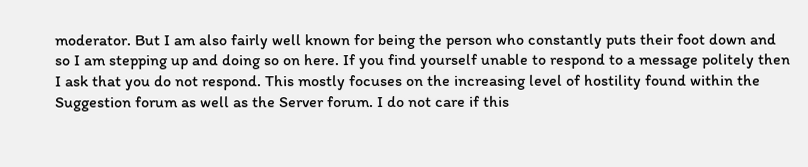moderator. But I am also fairly well known for being the person who constantly puts their foot down and so I am stepping up and doing so on here. If you find yourself unable to respond to a message politely then I ask that you do not respond. This mostly focuses on the increasing level of hostility found within the Suggestion forum as well as the Server forum. I do not care if this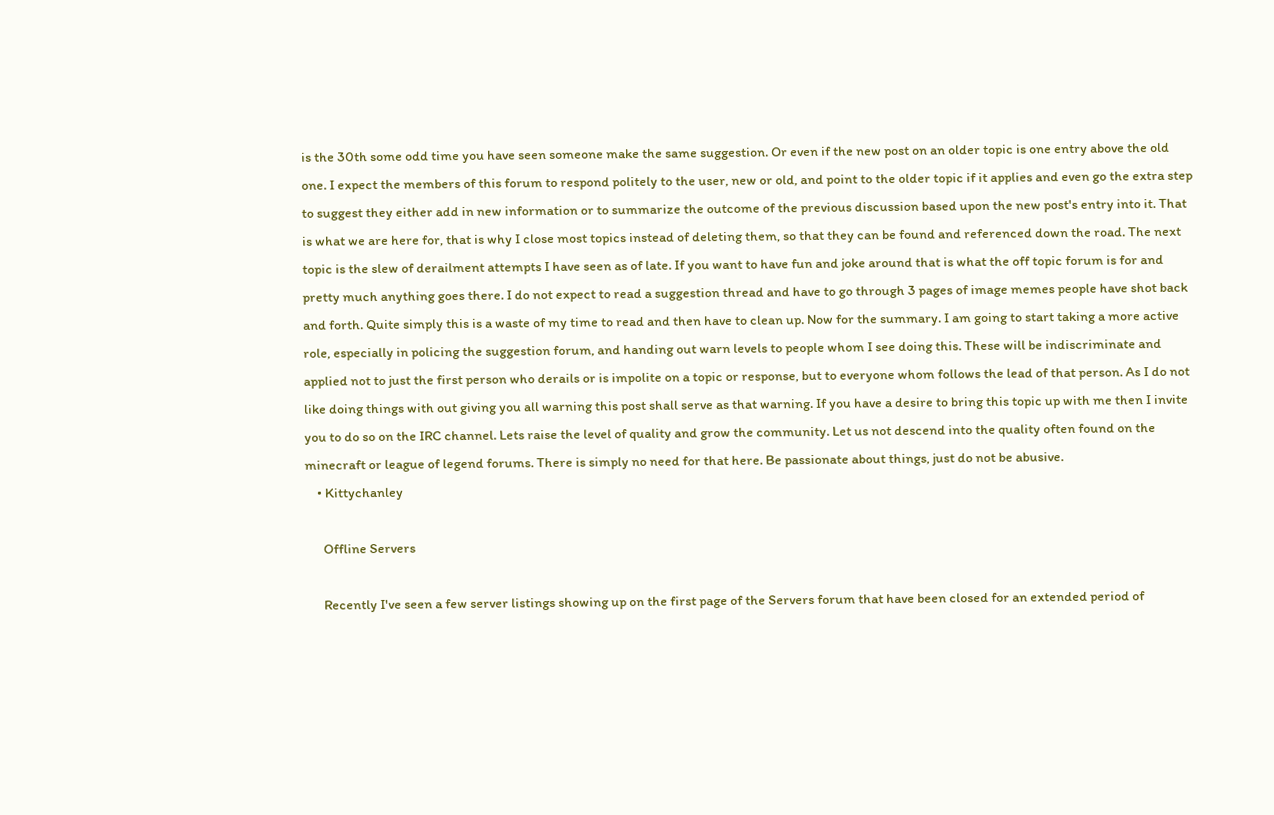is the 30th some odd time you have seen someone make the same suggestion. Or even if the new post on an older topic is one entry above the old one. I expect the members of this forum to respond politely to the user, new or old, and point to the older topic if it applies and even go the extra step to suggest they either add in new information or to summarize the outcome of the previous discussion based upon the new post's entry into it. That is what we are here for, that is why I close most topics instead of deleting them, so that they can be found and referenced down the road. The next topic is the slew of derailment attempts I have seen as of late. If you want to have fun and joke around that is what the off topic forum is for and pretty much anything goes there. I do not expect to read a suggestion thread and have to go through 3 pages of image memes people have shot back and forth. Quite simply this is a waste of my time to read and then have to clean up. Now for the summary. I am going to start taking a more active role, especially in policing the suggestion forum, and handing out warn levels to people whom I see doing this. These will be indiscriminate and applied not to just the first person who derails or is impolite on a topic or response, but to everyone whom follows the lead of that person. As I do not like doing things with out giving you all warning this post shall serve as that warning. If you have a desire to bring this topic up with me then I invite you to do so on the IRC channel. Lets raise the level of quality and grow the community. Let us not descend into the quality often found on the minecraft or league of legend forums. There is simply no need for that here. Be passionate about things, just do not be abusive.
    • Kittychanley

      Offline Servers

      Recently I've seen a few server listings showing up on the first page of the Servers forum that have been closed for an extended period of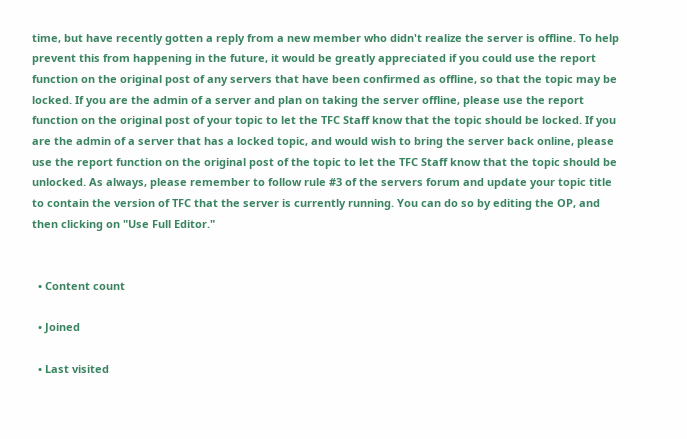time, but have recently gotten a reply from a new member who didn't realize the server is offline. To help prevent this from happening in the future, it would be greatly appreciated if you could use the report function on the original post of any servers that have been confirmed as offline, so that the topic may be locked. If you are the admin of a server and plan on taking the server offline, please use the report function on the original post of your topic to let the TFC Staff know that the topic should be locked. If you are the admin of a server that has a locked topic, and would wish to bring the server back online, please use the report function on the original post of the topic to let the TFC Staff know that the topic should be unlocked. As always, please remember to follow rule #3 of the servers forum and update your topic title to contain the version of TFC that the server is currently running. You can do so by editing the OP, and then clicking on "Use Full Editor."


  • Content count

  • Joined

  • Last visited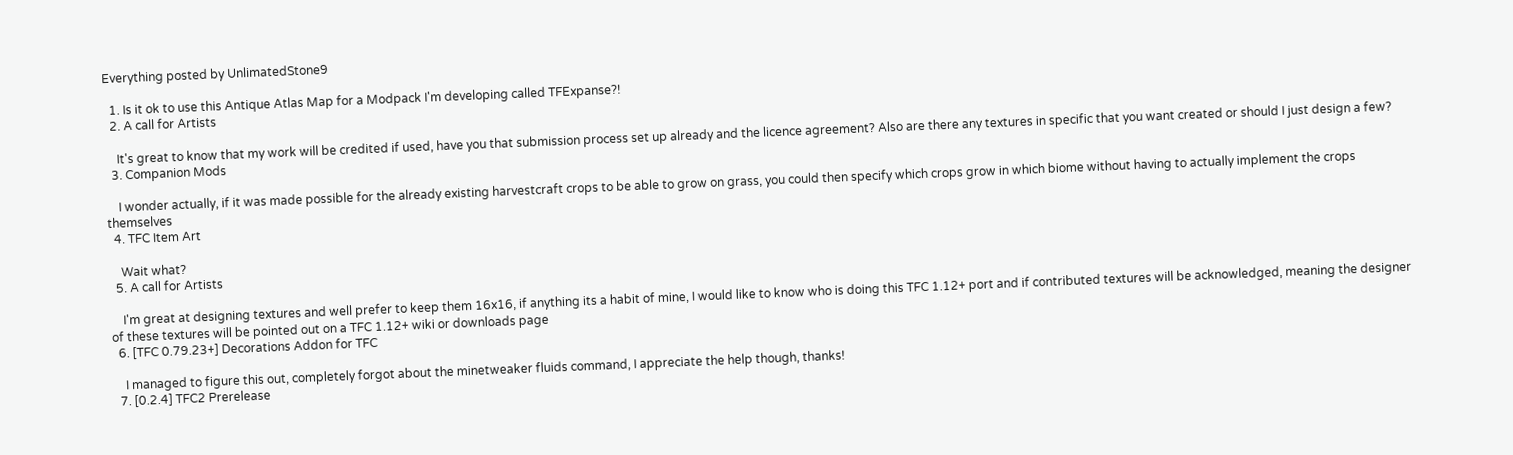Everything posted by UnlimatedStone9

  1. Is it ok to use this Antique Atlas Map for a Modpack I'm developing called TFExpanse?!
  2. A call for Artists

    It's great to know that my work will be credited if used, have you that submission process set up already and the licence agreement? Also are there any textures in specific that you want created or should I just design a few?
  3. Companion Mods

    I wonder actually, if it was made possible for the already existing harvestcraft crops to be able to grow on grass, you could then specify which crops grow in which biome without having to actually implement the crops themselves
  4. TFC Item Art

    Wait what?
  5. A call for Artists

    I'm great at designing textures and well prefer to keep them 16x16, if anything its a habit of mine, I would like to know who is doing this TFC 1.12+ port and if contributed textures will be acknowledged, meaning the designer of these textures will be pointed out on a TFC 1.12+ wiki or downloads page
  6. [TFC 0.79.23+] Decorations Addon for TFC

    I managed to figure this out, completely forgot about the minetweaker fluids command, I appreciate the help though, thanks!
  7. [0.2.4] TFC2 Prerelease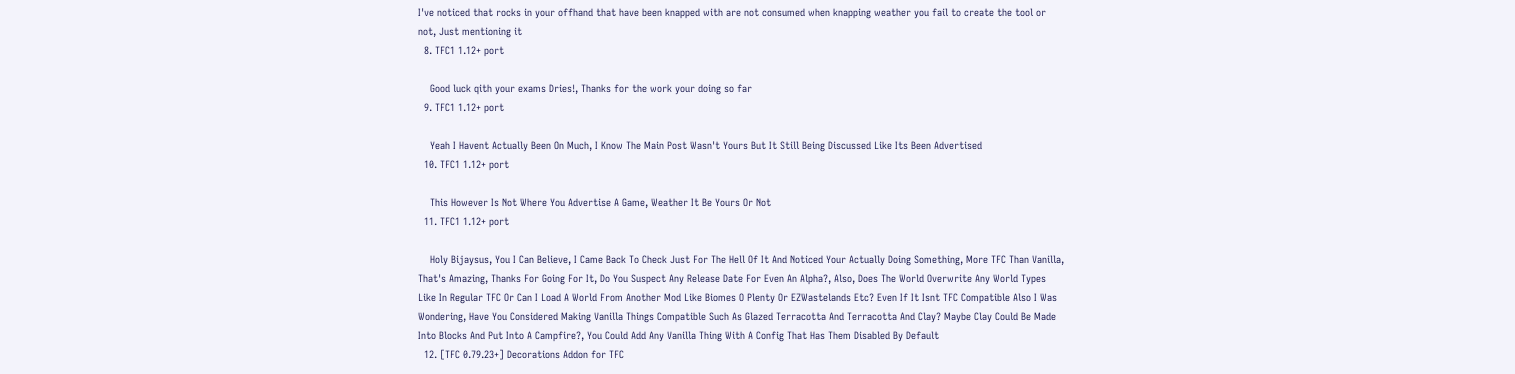I've noticed that rocks in your offhand that have been knapped with are not consumed when knapping weather you fail to create the tool or not, Just mentioning it
  8. TFC1 1.12+ port

    Good luck qith your exams Dries!, Thanks for the work your doing so far
  9. TFC1 1.12+ port

    Yeah I Havent Actually Been On Much, I Know The Main Post Wasn't Yours But It Still Being Discussed Like Its Been Advertised
  10. TFC1 1.12+ port

    This However Is Not Where You Advertise A Game, Weather It Be Yours Or Not
  11. TFC1 1.12+ port

    Holy Bijaysus, You I Can Believe, I Came Back To Check Just For The Hell Of It And Noticed Your Actually Doing Something, More TFC Than Vanilla, That's Amazing, Thanks For Going For It, Do You Suspect Any Release Date For Even An Alpha?, Also, Does The World Overwrite Any World Types Like In Regular TFC Or Can I Load A World From Another Mod Like Biomes O Plenty Or EZWastelands Etc? Even If It Isnt TFC Compatible Also I Was Wondering, Have You Considered Making Vanilla Things Compatible Such As Glazed Terracotta And Terracotta And Clay? Maybe Clay Could Be Made Into Blocks And Put Into A Campfire?, You Could Add Any Vanilla Thing With A Config That Has Them Disabled By Default
  12. [TFC 0.79.23+] Decorations Addon for TFC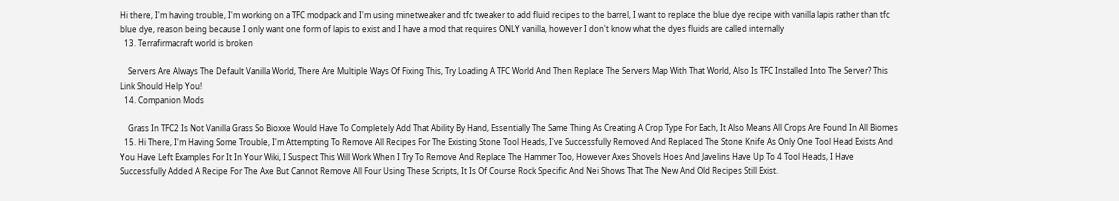Hi there, I'm having trouble, I'm working on a TFC modpack and I'm using minetweaker and tfc tweaker to add fluid recipes to the barrel, I want to replace the blue dye recipe with vanilla lapis rather than tfc blue dye, reason being because I only want one form of lapis to exist and I have a mod that requires ONLY vanilla, however I don't know what the dyes fluids are called internally
  13. Terrafirmacraft world is broken

    Servers Are Always The Default Vanilla World, There Are Multiple Ways Of Fixing This, Try Loading A TFC World And Then Replace The Servers Map With That World, Also Is TFC Installed Into The Server? This Link Should Help You!
  14. Companion Mods

    Grass In TFC2 Is Not Vanilla Grass So Bioxxe Would Have To Completely Add That Ability By Hand, Essentially The Same Thing As Creating A Crop Type For Each, It Also Means All Crops Are Found In All Biomes
  15. Hi There, I'm Having Some Trouble, I'm Attempting To Remove All Recipes For The Existing Stone Tool Heads, I've Successfully Removed And Replaced The Stone Knife As Only One Tool Head Exists And You Have Left Examples For It In Your Wiki, I Suspect This Will Work When I Try To Remove And Replace The Hammer Too, However Axes Shovels Hoes And Javelins Have Up To 4 Tool Heads, I Have Successfully Added A Recipe For The Axe But Cannot Remove All Four Using These Scripts, It Is Of Course Rock Specific And Nei Shows That The New And Old Recipes Still Exist.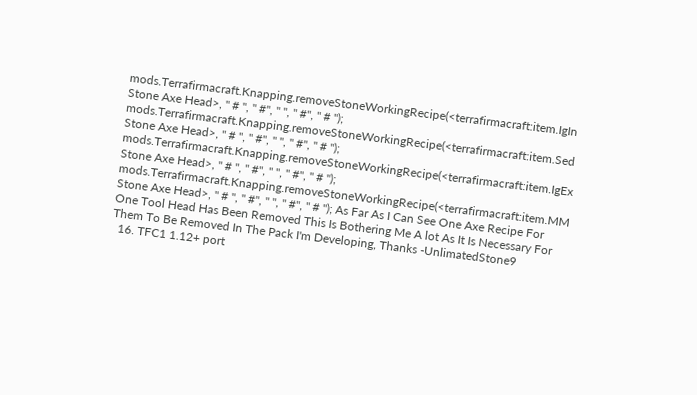mods.Terrafirmacraft.Knapping.removeStoneWorkingRecipe(<terrafirmacraft:item.IgIn Stone Axe Head>, " # ", " #", " ", " #", " # "); mods.Terrafirmacraft.Knapping.removeStoneWorkingRecipe(<terrafirmacraft:item.Sed Stone Axe Head>, " # ", " #", " ", " #", " # "); mods.Terrafirmacraft.Knapping.removeStoneWorkingRecipe(<terrafirmacraft:item.IgEx Stone Axe Head>, " # ", " #", " ", " #", " # "); mods.Terrafirmacraft.Knapping.removeStoneWorkingRecipe(<terrafirmacraft:item.MM Stone Axe Head>, " # ", " #", " ", " #", " # "); As Far As I Can See One Axe Recipe For One Tool Head Has Been Removed This Is Bothering Me A lot As It Is Necessary For Them To Be Removed In The Pack I'm Developing, Thanks -UnlimatedStone9
  16. TFC1 1.12+ port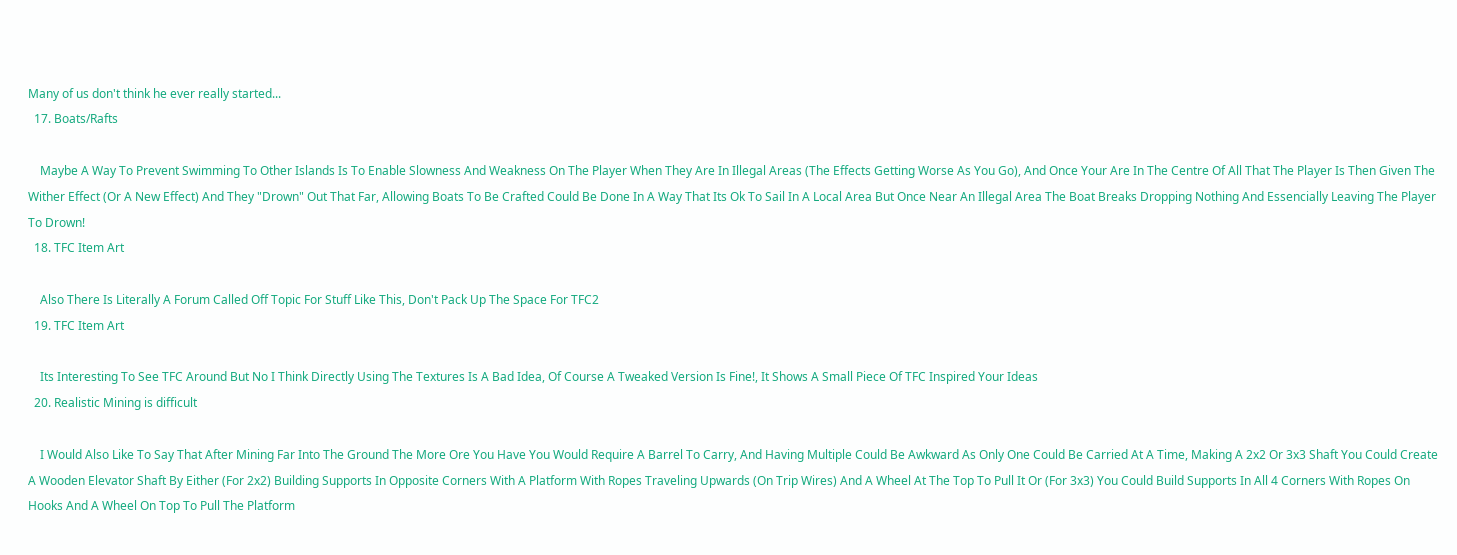Many of us don't think he ever really started...
  17. Boats/Rafts

    Maybe A Way To Prevent Swimming To Other Islands Is To Enable Slowness And Weakness On The Player When They Are In Illegal Areas (The Effects Getting Worse As You Go), And Once Your Are In The Centre Of All That The Player Is Then Given The Wither Effect (Or A New Effect) And They "Drown" Out That Far, Allowing Boats To Be Crafted Could Be Done In A Way That Its Ok To Sail In A Local Area But Once Near An Illegal Area The Boat Breaks Dropping Nothing And Essencially Leaving The Player To Drown!
  18. TFC Item Art

    Also There Is Literally A Forum Called Off Topic For Stuff Like This, Don't Pack Up The Space For TFC2
  19. TFC Item Art

    Its Interesting To See TFC Around But No I Think Directly Using The Textures Is A Bad Idea, Of Course A Tweaked Version Is Fine!, It Shows A Small Piece Of TFC Inspired Your Ideas
  20. Realistic Mining is difficult

    I Would Also Like To Say That After Mining Far Into The Ground The More Ore You Have You Would Require A Barrel To Carry, And Having Multiple Could Be Awkward As Only One Could Be Carried At A Time, Making A 2x2 Or 3x3 Shaft You Could Create A Wooden Elevator Shaft By Either (For 2x2) Building Supports In Opposite Corners With A Platform With Ropes Traveling Upwards (On Trip Wires) And A Wheel At The Top To Pull It Or (For 3x3) You Could Build Supports In All 4 Corners With Ropes On Hooks And A Wheel On Top To Pull The Platform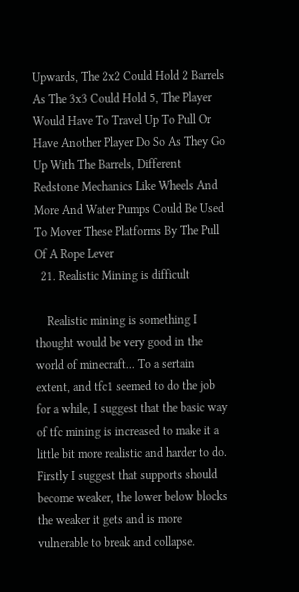Upwards, The 2x2 Could Hold 2 Barrels As The 3x3 Could Hold 5, The Player Would Have To Travel Up To Pull Or Have Another Player Do So As They Go Up With The Barrels, Different Redstone Mechanics Like Wheels And More And Water Pumps Could Be Used To Mover These Platforms By The Pull Of A Rope Lever
  21. Realistic Mining is difficult

    Realistic mining is something I thought would be very good in the world of minecraft... To a sertain extent, and tfc1 seemed to do the job for a while, I suggest that the basic way of tfc mining is increased to make it a little bit more realistic and harder to do. Firstly I suggest that supports should become weaker, the lower below blocks the weaker it gets and is more vulnerable to break and collapse.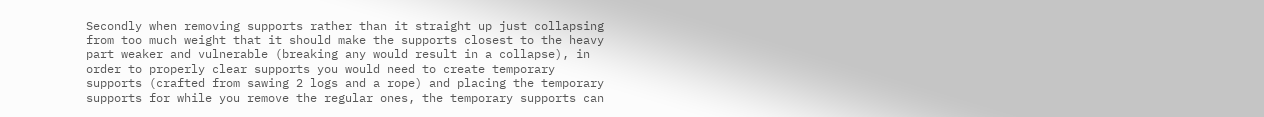Secondly when removing supports rather than it straight up just collapsing from too much weight that it should make the supports closest to the heavy part weaker and vulnerable (breaking any would result in a collapse), in order to properly clear supports you would need to create temporary supports (crafted from sawing 2 logs and a rope) and placing the temporary supports for while you remove the regular ones, the temporary supports can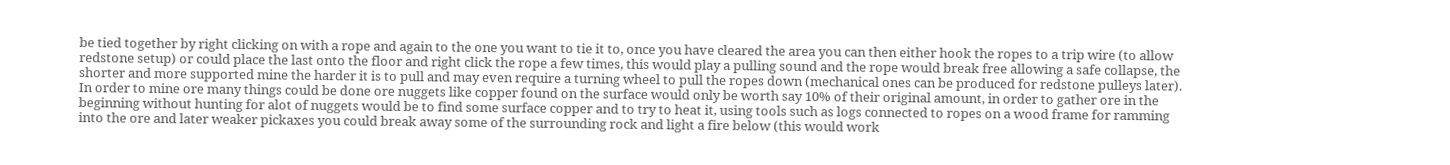be tied together by right clicking on with a rope and again to the one you want to tie it to, once you have cleared the area you can then either hook the ropes to a trip wire (to allow redstone setup) or could place the last onto the floor and right click the rope a few times, this would play a pulling sound and the rope would break free allowing a safe collapse, the shorter and more supported mine the harder it is to pull and may even require a turning wheel to pull the ropes down (mechanical ones can be produced for redstone pulleys later). In order to mine ore many things could be done ore nuggets like copper found on the surface would only be worth say 10% of their original amount, in order to gather ore in the beginning without hunting for alot of nuggets would be to find some surface copper and to try to heat it, using tools such as logs connected to ropes on a wood frame for ramming into the ore and later weaker pickaxes you could break away some of the surrounding rock and light a fire below (this would work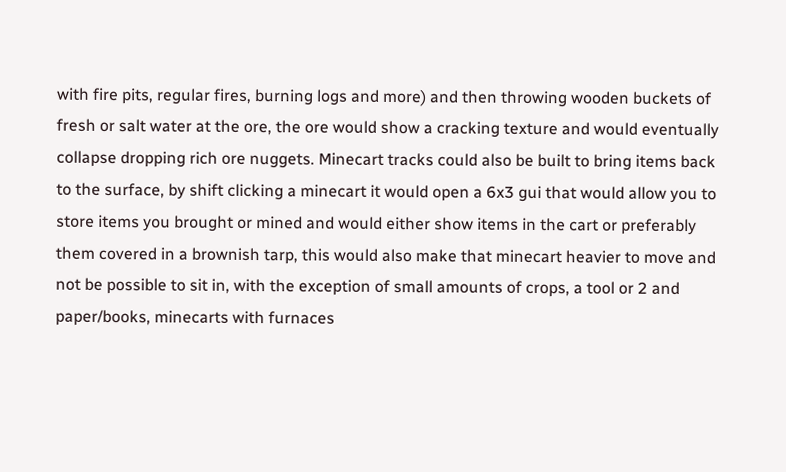with fire pits, regular fires, burning logs and more) and then throwing wooden buckets of fresh or salt water at the ore, the ore would show a cracking texture and would eventually collapse dropping rich ore nuggets. Minecart tracks could also be built to bring items back to the surface, by shift clicking a minecart it would open a 6x3 gui that would allow you to store items you brought or mined and would either show items in the cart or preferably them covered in a brownish tarp, this would also make that minecart heavier to move and not be possible to sit in, with the exception of small amounts of crops, a tool or 2 and paper/books, minecarts with furnaces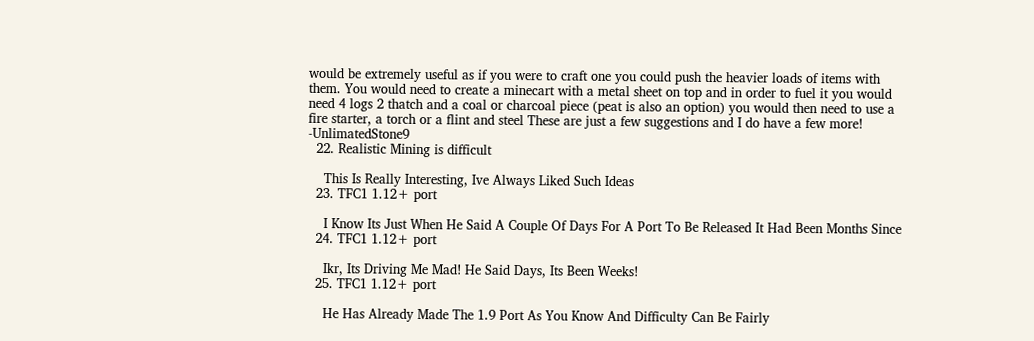would be extremely useful as if you were to craft one you could push the heavier loads of items with them. You would need to create a minecart with a metal sheet on top and in order to fuel it you would need 4 logs 2 thatch and a coal or charcoal piece (peat is also an option) you would then need to use a fire starter, a torch or a flint and steel These are just a few suggestions and I do have a few more! -UnlimatedStone9
  22. Realistic Mining is difficult

    This Is Really Interesting, Ive Always Liked Such Ideas
  23. TFC1 1.12+ port

    I Know Its Just When He Said A Couple Of Days For A Port To Be Released It Had Been Months Since
  24. TFC1 1.12+ port

    Ikr, Its Driving Me Mad! He Said Days, Its Been Weeks!
  25. TFC1 1.12+ port

    He Has Already Made The 1.9 Port As You Know And Difficulty Can Be Fairly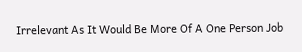Irrelevant As It Would Be More Of A One Person Job